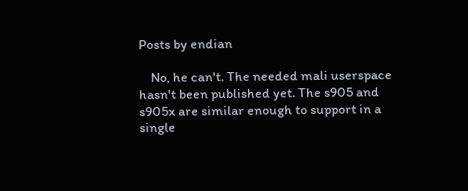Posts by endian

    No, he can't. The needed mali userspace hasn't been published yet. The s905 and s905x are similar enough to support in a single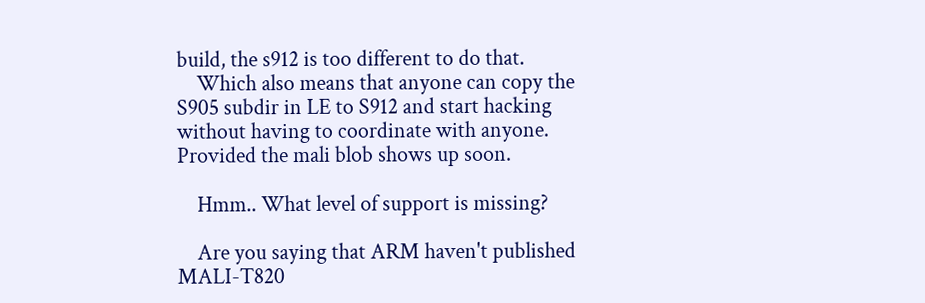build, the s912 is too different to do that.
    Which also means that anyone can copy the S905 subdir in LE to S912 and start hacking without having to coordinate with anyone. Provided the mali blob shows up soon.

    Hmm.. What level of support is missing?

    Are you saying that ARM haven't published MALI-T820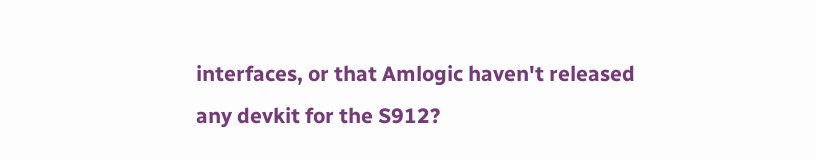interfaces, or that Amlogic haven't released any devkit for the S912?